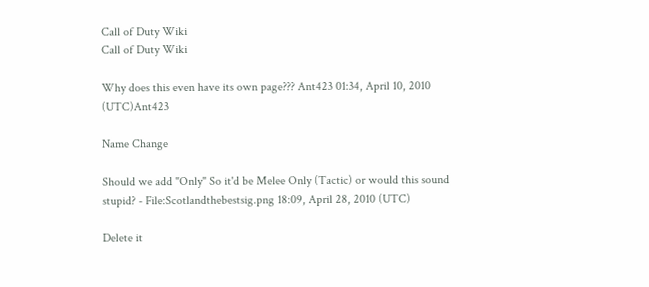Call of Duty Wiki
Call of Duty Wiki

Why does this even have its own page??? Ant423 01:34, April 10, 2010 (UTC)Ant423

Name Change

Should we add "Only" So it'd be Melee Only (Tactic) or would this sound stupid? - File:Scotlandthebestsig.png 18:09, April 28, 2010 (UTC)

Delete it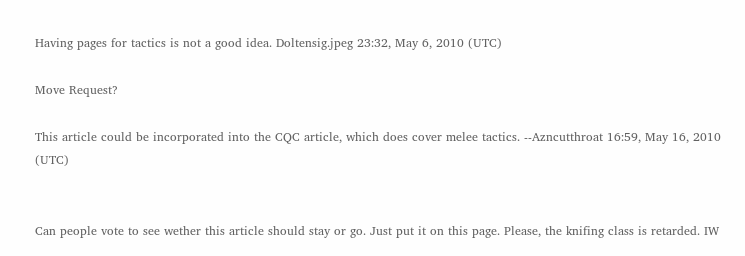Having pages for tactics is not a good idea. Doltensig.jpeg 23:32, May 6, 2010 (UTC)

Move Request?

This article could be incorporated into the CQC article, which does cover melee tactics. --Azncutthroat 16:59, May 16, 2010 (UTC)


Can people vote to see wether this article should stay or go. Just put it on this page. Please, the knifing class is retarded. IW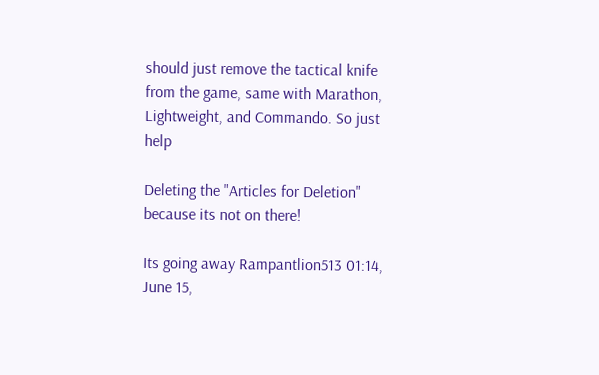should just remove the tactical knife from the game, same with Marathon, Lightweight, and Commando. So just help

Deleting the "Articles for Deletion" because its not on there!

Its going away Rampantlion513 01:14, June 15,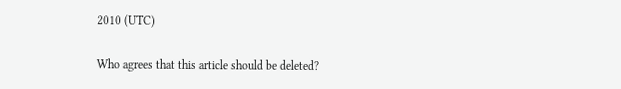2010 (UTC)

Who agrees that this article should be deleted?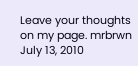Leave your thoughts on my page. mrbrwn July 13, 2010